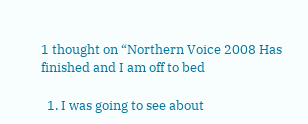1 thought on “Northern Voice 2008 Has finished and I am off to bed

  1. I was going to see about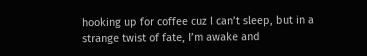hooking up for coffee cuz I can’t sleep, but in a strange twist of fate, I’m awake and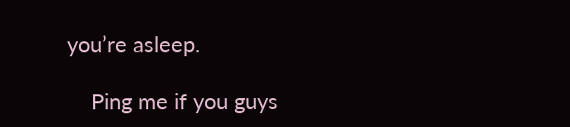you’re asleep.

    Ping me if you guys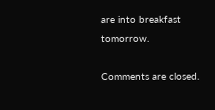are into breakfast tomorrow.

Comments are closed.